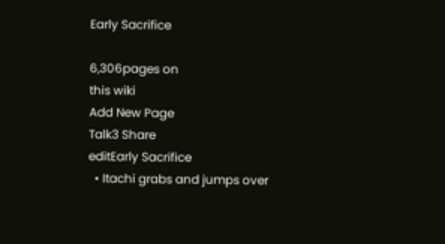Early Sacrifice

6,306pages on
this wiki
Add New Page
Talk3 Share
editEarly Sacrifice
  • Itachi grabs and jumps over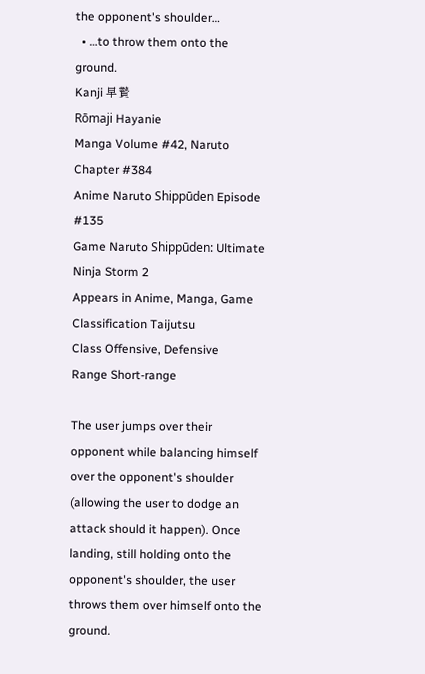the opponent's shoulder…
  • …to throw them onto the ground.
Kanji 早贄
Rōmaji Hayanie
Manga Volume #42, Naruto Chapter #384
Anime Naruto Shippūden Episode #135
Game Naruto Shippūden: Ultimate Ninja Storm 2
Appears in Anime, Manga, Game
Classification Taijutsu
Class Offensive, Defensive
Range Short-range

The user jumps over their opponent while balancing himself over the opponent's shoulder (allowing the user to dodge an attack should it happen). Once landing, still holding onto the opponent's shoulder, the user throws them over himself onto the ground.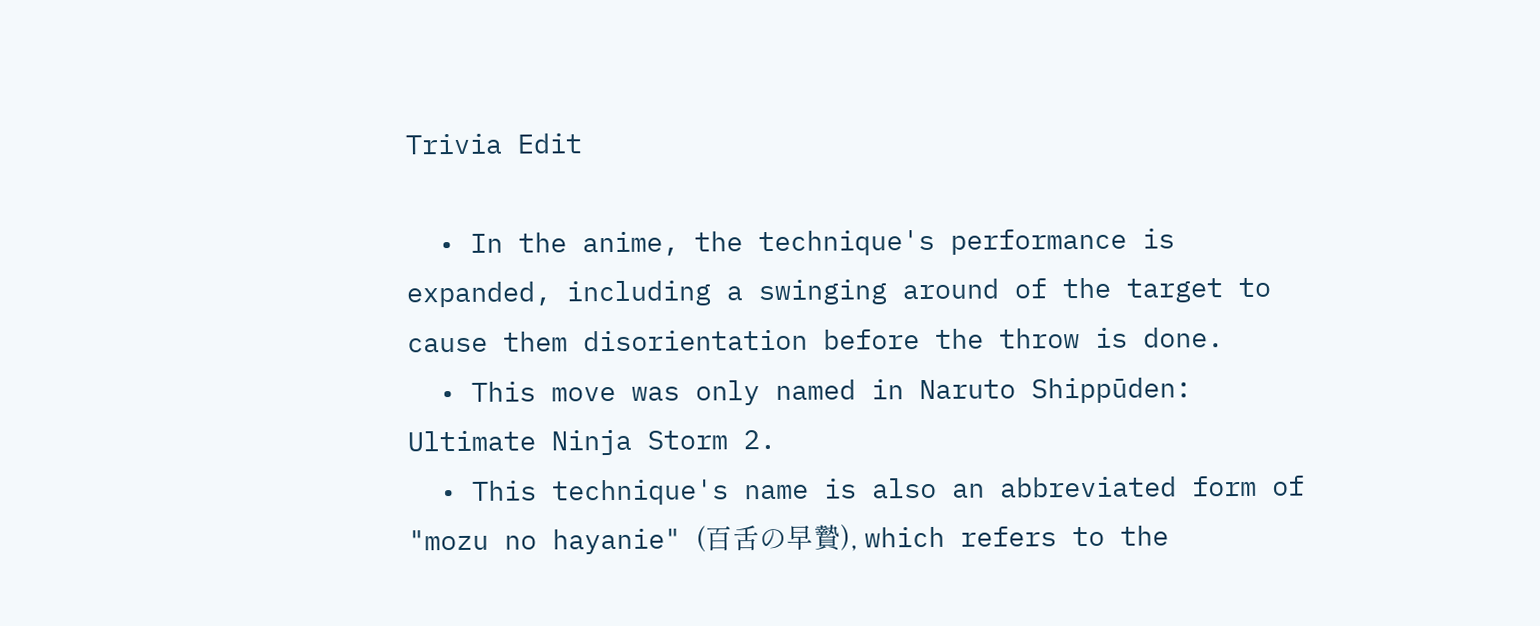Trivia Edit

  • In the anime, the technique's performance is expanded, including a swinging around of the target to cause them disorientation before the throw is done.
  • This move was only named in Naruto Shippūden: Ultimate Ninja Storm 2.
  • This technique's name is also an abbreviated form of "mozu no hayanie" (百舌の早贄), which refers to the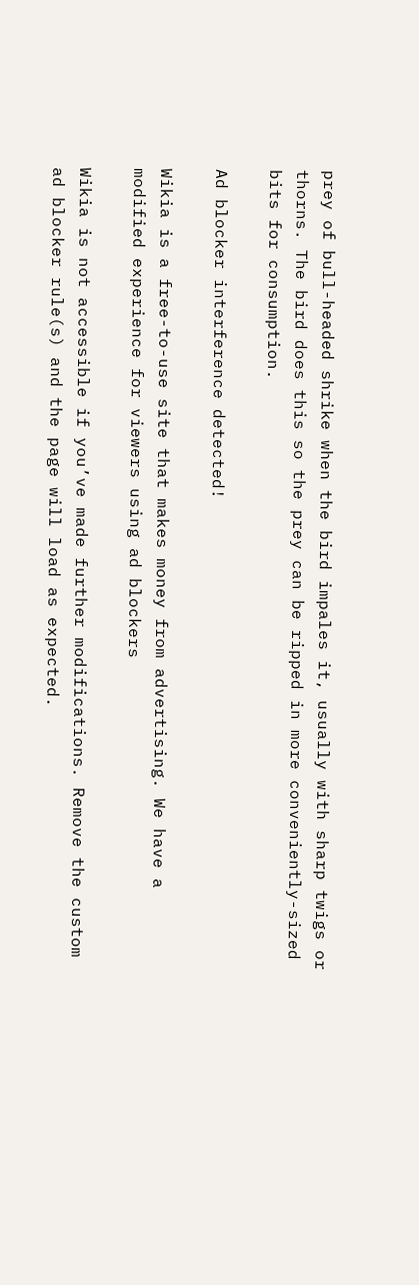prey of bull-headed shrike when the bird impales it, usually with sharp twigs or thorns. The bird does this so the prey can be ripped in more conveniently-sized bits for consumption.

Ad blocker interference detected!

Wikia is a free-to-use site that makes money from advertising. We have a modified experience for viewers using ad blockers

Wikia is not accessible if you’ve made further modifications. Remove the custom ad blocker rule(s) and the page will load as expected.